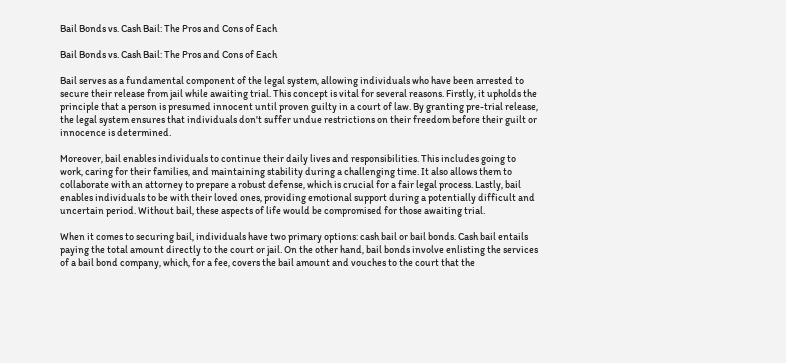Bail Bonds vs. Cash Bail: The Pros and Cons of Each

Bail Bonds vs. Cash Bail: The Pros and Cons of Each

Bail serves as a fundamental component of the legal system, allowing individuals who have been arrested to secure their release from jail while awaiting trial. This concept is vital for several reasons. Firstly, it upholds the principle that a person is presumed innocent until proven guilty in a court of law. By granting pre-trial release, the legal system ensures that individuals don't suffer undue restrictions on their freedom before their guilt or innocence is determined.

Moreover, bail enables individuals to continue their daily lives and responsibilities. This includes going to work, caring for their families, and maintaining stability during a challenging time. It also allows them to collaborate with an attorney to prepare a robust defense, which is crucial for a fair legal process. Lastly, bail enables individuals to be with their loved ones, providing emotional support during a potentially difficult and uncertain period. Without bail, these aspects of life would be compromised for those awaiting trial.

When it comes to securing bail, individuals have two primary options: cash bail or bail bonds. Cash bail entails paying the total amount directly to the court or jail. On the other hand, bail bonds involve enlisting the services of a bail bond company, which, for a fee, covers the bail amount and vouches to the court that the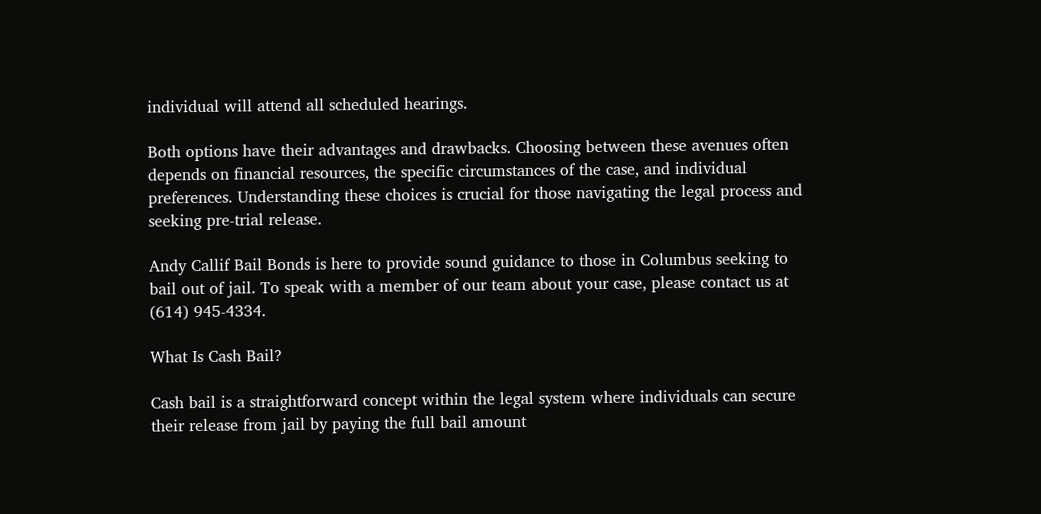individual will attend all scheduled hearings.

Both options have their advantages and drawbacks. Choosing between these avenues often depends on financial resources, the specific circumstances of the case, and individual preferences. Understanding these choices is crucial for those navigating the legal process and seeking pre-trial release.

Andy Callif Bail Bonds is here to provide sound guidance to those in Columbus seeking to bail out of jail. To speak with a member of our team about your case, please contact us at (614) 945-4334.

What Is Cash Bail?

Cash bail is a straightforward concept within the legal system where individuals can secure their release from jail by paying the full bail amount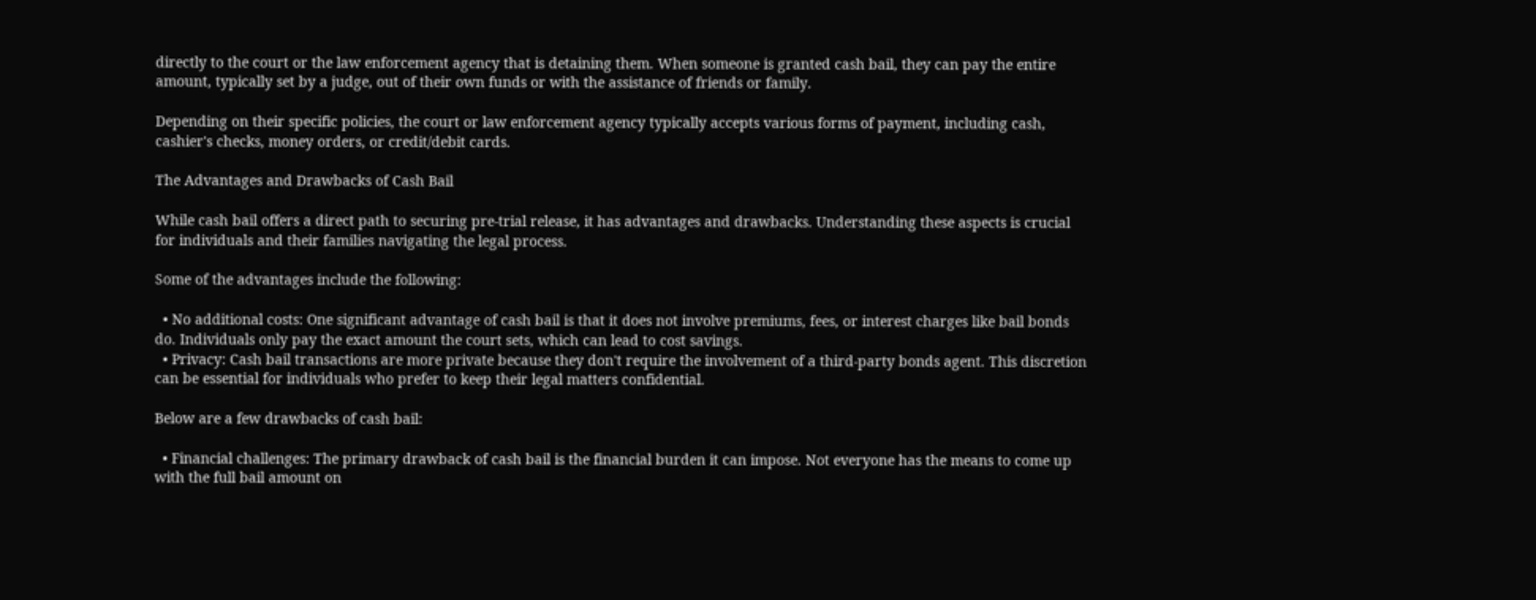directly to the court or the law enforcement agency that is detaining them. When someone is granted cash bail, they can pay the entire amount, typically set by a judge, out of their own funds or with the assistance of friends or family.

Depending on their specific policies, the court or law enforcement agency typically accepts various forms of payment, including cash, cashier's checks, money orders, or credit/debit cards.

The Advantages and Drawbacks of Cash Bail

While cash bail offers a direct path to securing pre-trial release, it has advantages and drawbacks. Understanding these aspects is crucial for individuals and their families navigating the legal process.

Some of the advantages include the following:

  • No additional costs: One significant advantage of cash bail is that it does not involve premiums, fees, or interest charges like bail bonds do. Individuals only pay the exact amount the court sets, which can lead to cost savings.
  • Privacy: Cash bail transactions are more private because they don't require the involvement of a third-party bonds agent. This discretion can be essential for individuals who prefer to keep their legal matters confidential.

Below are a few drawbacks of cash bail:

  • Financial challenges: The primary drawback of cash bail is the financial burden it can impose. Not everyone has the means to come up with the full bail amount on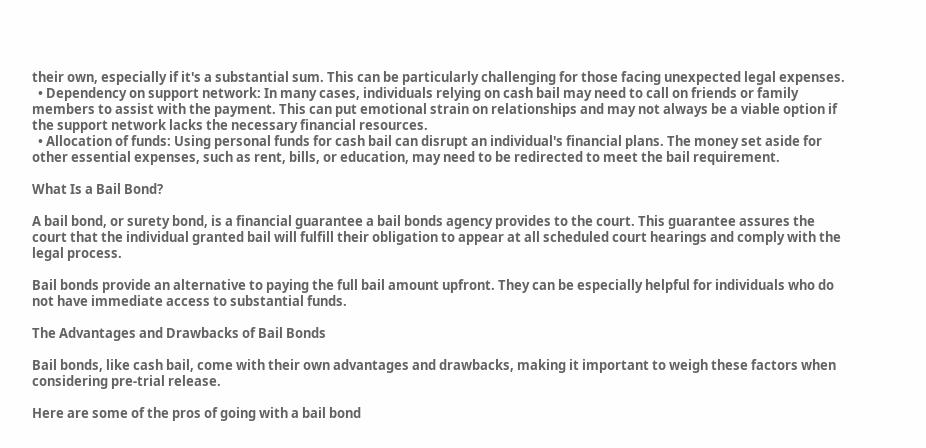their own, especially if it's a substantial sum. This can be particularly challenging for those facing unexpected legal expenses.
  • Dependency on support network: In many cases, individuals relying on cash bail may need to call on friends or family members to assist with the payment. This can put emotional strain on relationships and may not always be a viable option if the support network lacks the necessary financial resources.
  • Allocation of funds: Using personal funds for cash bail can disrupt an individual's financial plans. The money set aside for other essential expenses, such as rent, bills, or education, may need to be redirected to meet the bail requirement.

What Is a Bail Bond?

A bail bond, or surety bond, is a financial guarantee a bail bonds agency provides to the court. This guarantee assures the court that the individual granted bail will fulfill their obligation to appear at all scheduled court hearings and comply with the legal process.

Bail bonds provide an alternative to paying the full bail amount upfront. They can be especially helpful for individuals who do not have immediate access to substantial funds.

The Advantages and Drawbacks of Bail Bonds

Bail bonds, like cash bail, come with their own advantages and drawbacks, making it important to weigh these factors when considering pre-trial release.

Here are some of the pros of going with a bail bond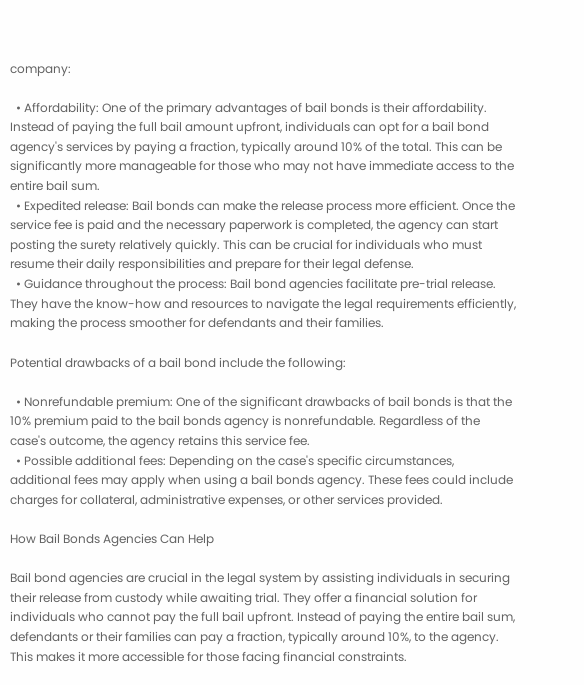company:

  • Affordability: One of the primary advantages of bail bonds is their affordability. Instead of paying the full bail amount upfront, individuals can opt for a bail bond agency's services by paying a fraction, typically around 10% of the total. This can be significantly more manageable for those who may not have immediate access to the entire bail sum.
  • Expedited release: Bail bonds can make the release process more efficient. Once the service fee is paid and the necessary paperwork is completed, the agency can start posting the surety relatively quickly. This can be crucial for individuals who must resume their daily responsibilities and prepare for their legal defense.
  • Guidance throughout the process: Bail bond agencies facilitate pre-trial release. They have the know-how and resources to navigate the legal requirements efficiently, making the process smoother for defendants and their families.

Potential drawbacks of a bail bond include the following:

  • Nonrefundable premium: One of the significant drawbacks of bail bonds is that the 10% premium paid to the bail bonds agency is nonrefundable. Regardless of the case's outcome, the agency retains this service fee.
  • Possible additional fees: Depending on the case's specific circumstances, additional fees may apply when using a bail bonds agency. These fees could include charges for collateral, administrative expenses, or other services provided.

How Bail Bonds Agencies Can Help

Bail bond agencies are crucial in the legal system by assisting individuals in securing their release from custody while awaiting trial. They offer a financial solution for individuals who cannot pay the full bail upfront. Instead of paying the entire bail sum, defendants or their families can pay a fraction, typically around 10%, to the agency. This makes it more accessible for those facing financial constraints.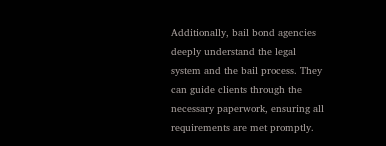Additionally, bail bond agencies deeply understand the legal system and the bail process. They can guide clients through the necessary paperwork, ensuring all requirements are met promptly.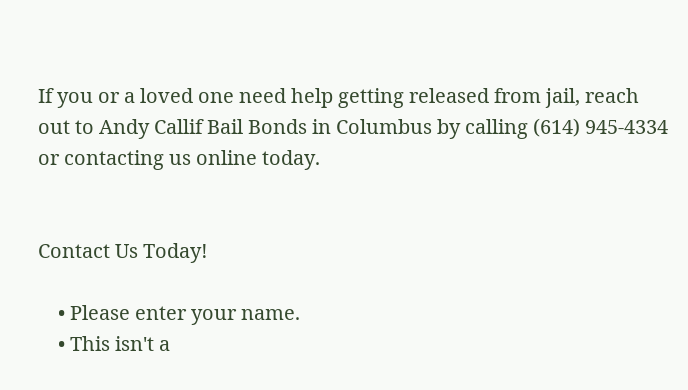If you or a loved one need help getting released from jail, reach out to Andy Callif Bail Bonds in Columbus by calling (614) 945-4334 or contacting us online today.


Contact Us Today!

    • Please enter your name.
    • This isn't a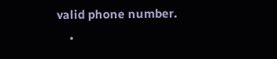valid phone number.
    •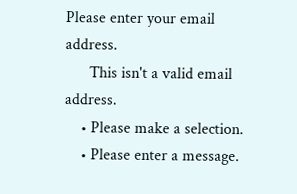Please enter your email address.
      This isn't a valid email address.
    • Please make a selection.
    • Please enter a message.